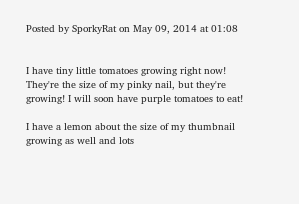Posted by SporkyRat on May 09, 2014 at 01:08


I have tiny little tomatoes growing right now! They're the size of my pinky nail, but they're growing! I will soon have purple tomatoes to eat!

I have a lemon about the size of my thumbnail growing as well and lots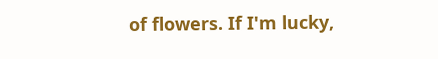of flowers. If I'm lucky,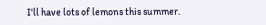I'll have lots of lemons this summer.